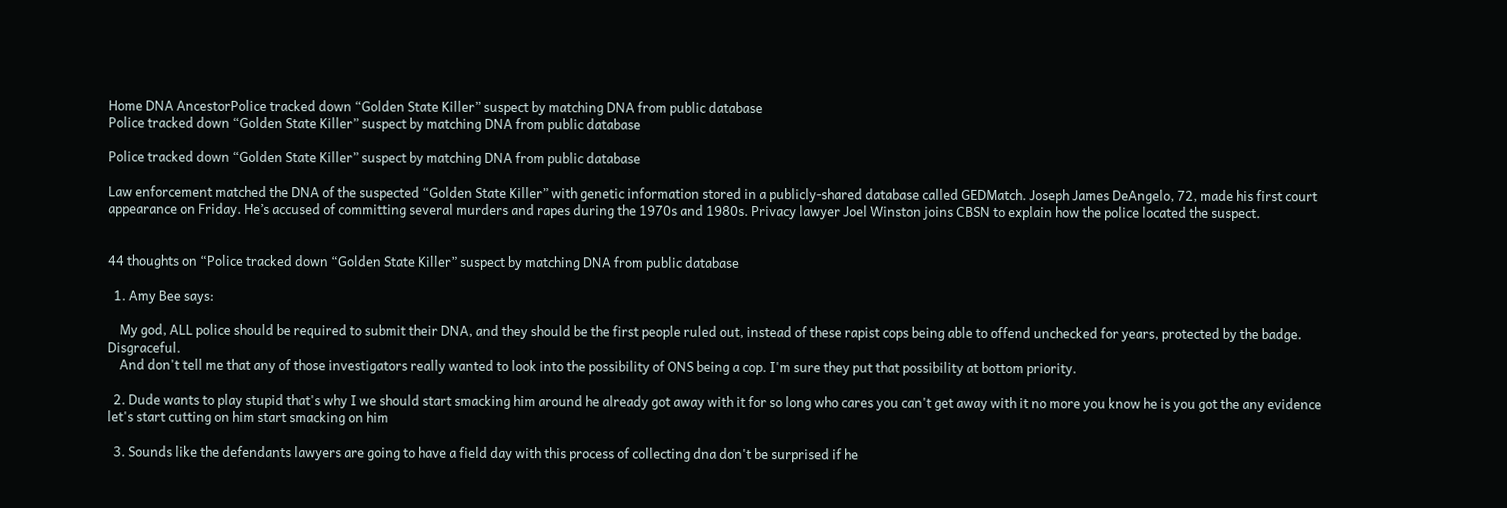Home DNA AncestorPolice tracked down “Golden State Killer” suspect by matching DNA from public database
Police tracked down “Golden State Killer” suspect by matching DNA from public database

Police tracked down “Golden State Killer” suspect by matching DNA from public database

Law enforcement matched the DNA of the suspected “Golden State Killer” with genetic information stored in a publicly-shared database called GEDMatch. Joseph James DeAngelo, 72, made his first court appearance on Friday. He’s accused of committing several murders and rapes during the 1970s and 1980s. Privacy lawyer Joel Winston joins CBSN to explain how the police located the suspect.


44 thoughts on “Police tracked down “Golden State Killer” suspect by matching DNA from public database

  1. Amy Bee says:

    My god, ALL police should be required to submit their DNA, and they should be the first people ruled out, instead of these rapist cops being able to offend unchecked for years, protected by the badge. Disgraceful.
    And don't tell me that any of those investigators really wanted to look into the possibility of ONS being a cop. I'm sure they put that possibility at bottom priority.

  2. Dude wants to play stupid that's why I we should start smacking him around he already got away with it for so long who cares you can't get away with it no more you know he is you got the any evidence let's start cutting on him start smacking on him

  3. Sounds like the defendants lawyers are going to have a field day with this process of collecting dna don't be surprised if he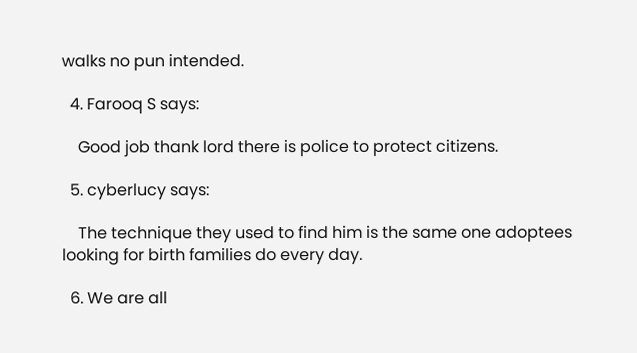walks no pun intended.

  4. Farooq S says:

    Good job thank lord there is police to protect citizens.

  5. cyberlucy says:

    The technique they used to find him is the same one adoptees looking for birth families do every day.

  6. We are all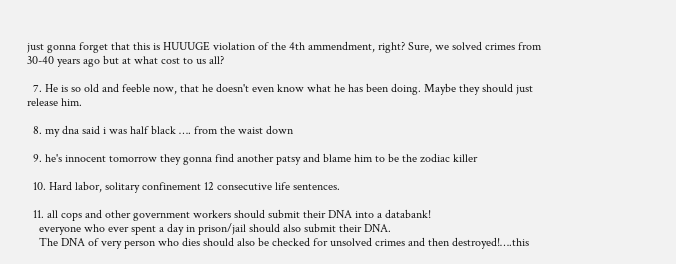just gonna forget that this is HUUUGE violation of the 4th ammendment, right? Sure, we solved crimes from 30-40 years ago but at what cost to us all?

  7. He is so old and feeble now, that he doesn't even know what he has been doing. Maybe they should just release him.

  8. my dna said i was half black …. from the waist down

  9. he's innocent tomorrow they gonna find another patsy and blame him to be the zodiac killer

  10. Hard labor, solitary confinement 12 consecutive life sentences.

  11. all cops and other government workers should submit their DNA into a databank!
    everyone who ever spent a day in prison/jail should also submit their DNA.
    The DNA of very person who dies should also be checked for unsolved crimes and then destroyed!….this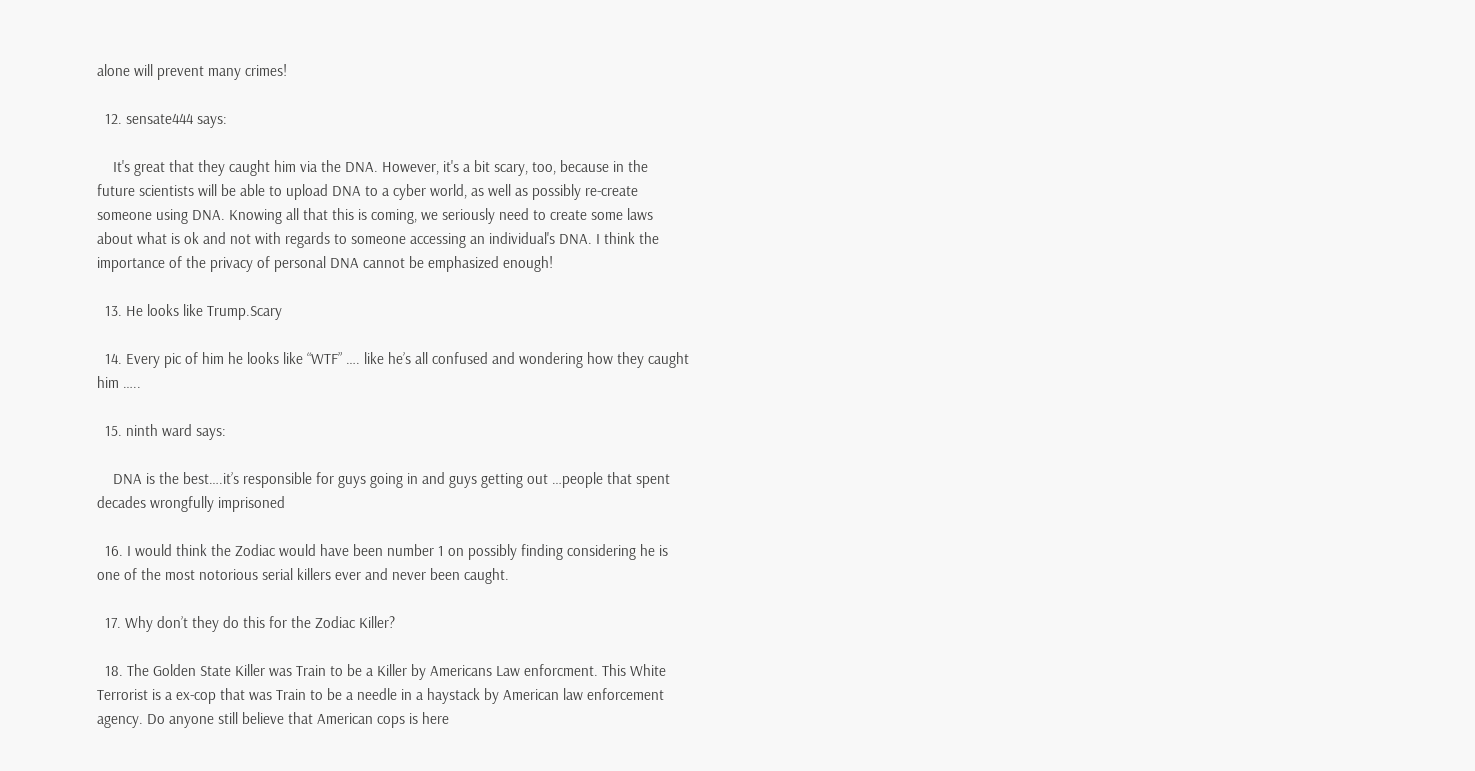alone will prevent many crimes!

  12. sensate444 says:

    It's great that they caught him via the DNA. However, it's a bit scary, too, because in the future scientists will be able to upload DNA to a cyber world, as well as possibly re-create someone using DNA. Knowing all that this is coming, we seriously need to create some laws about what is ok and not with regards to someone accessing an individual's DNA. I think the importance of the privacy of personal DNA cannot be emphasized enough!

  13. He looks like Trump.Scary

  14. Every pic of him he looks like “WTF” …. like he’s all confused and wondering how they caught him …..

  15. ninth ward says:

    DNA is the best….it’s responsible for guys going in and guys getting out …people that spent decades wrongfully imprisoned

  16. I would think the Zodiac would have been number 1 on possibly finding considering he is one of the most notorious serial killers ever and never been caught.

  17. Why don’t they do this for the Zodiac Killer?

  18. The Golden State Killer was Train to be a Killer by Americans Law enforcment. This White Terrorist is a ex-cop that was Train to be a needle in a haystack by American law enforcement agency. Do anyone still believe that American cops is here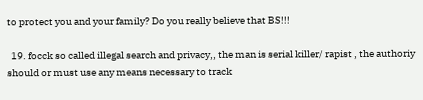to protect you and your family? Do you really believe that BS!!!

  19. focck so called illegal search and privacy,, the man is serial killer/ rapist , the authoriy should or must use any means necessary to track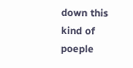down this kind of poeple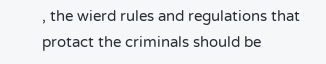, the wierd rules and regulations that protact the criminals should be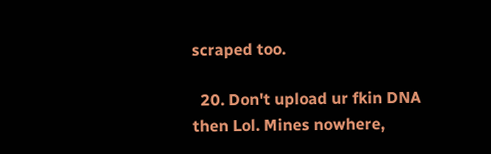scraped too.

  20. Don't upload ur fkin DNA then Lol. Mines nowhere,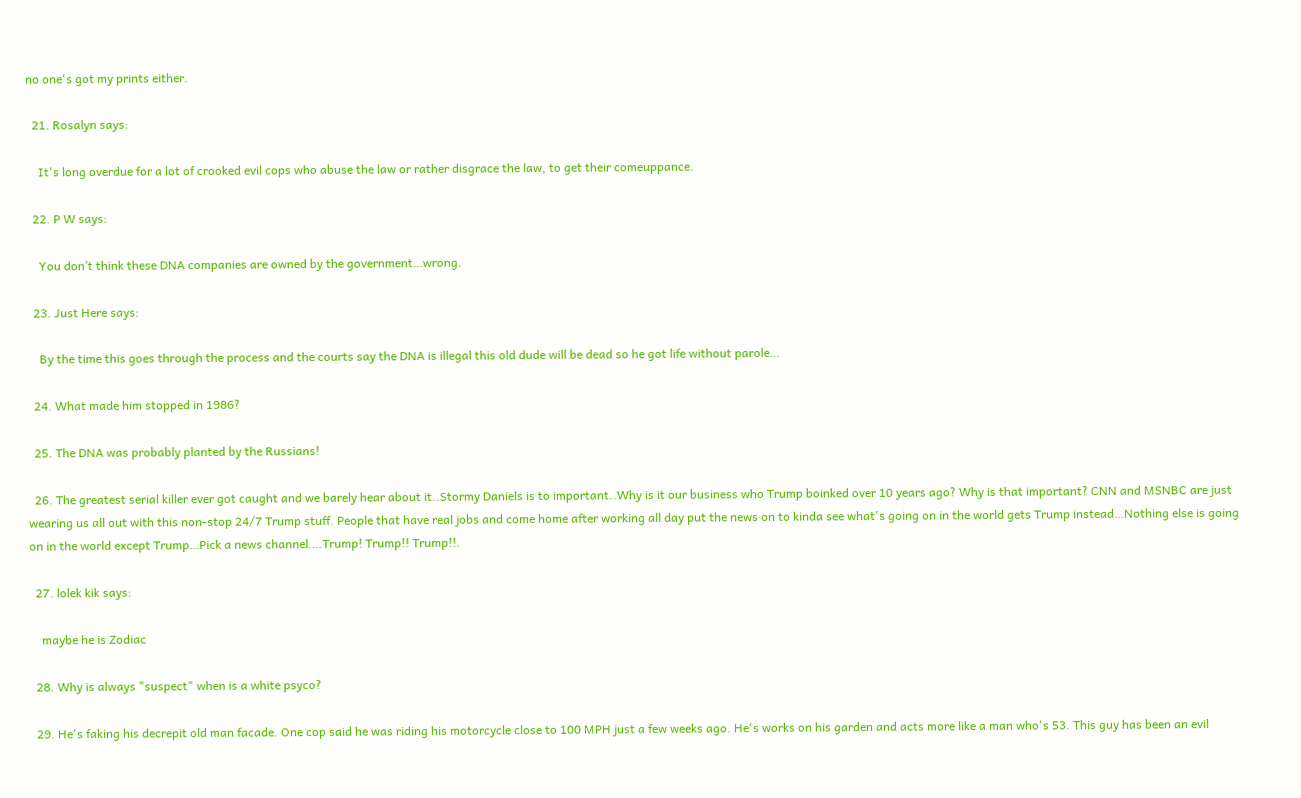no one's got my prints either.

  21. Rosalyn says:

    It's long overdue for a lot of crooked evil cops who abuse the law or rather disgrace the law, to get their comeuppance.

  22. P W says:

    You don’t think these DNA companies are owned by the government…wrong.

  23. Just Here says:

    By the time this goes through the process and the courts say the DNA is illegal this old dude will be dead so he got life without parole…

  24. What made him stopped in 1986?

  25. The DNA was probably planted by the Russians!

  26. The greatest serial killer ever got caught and we barely hear about it..Stormy Daniels is to important..Why is it our business who Trump boinked over 10 years ago? Why is that important? CNN and MSNBC are just wearing us all out with this non-stop 24/7 Trump stuff. People that have real jobs and come home after working all day put the news on to kinda see what's going on in the world gets Trump instead…Nothing else is going on in the world except Trump…Pick a news channel….Trump! Trump!! Trump!!.

  27. lolek kik says:

    maybe he is Zodiac

  28. Why is always "suspect" when is a white psyco?

  29. He's faking his decrepit old man facade. One cop said he was riding his motorcycle close to 100 MPH just a few weeks ago. He's works on his garden and acts more like a man who's 53. This guy has been an evil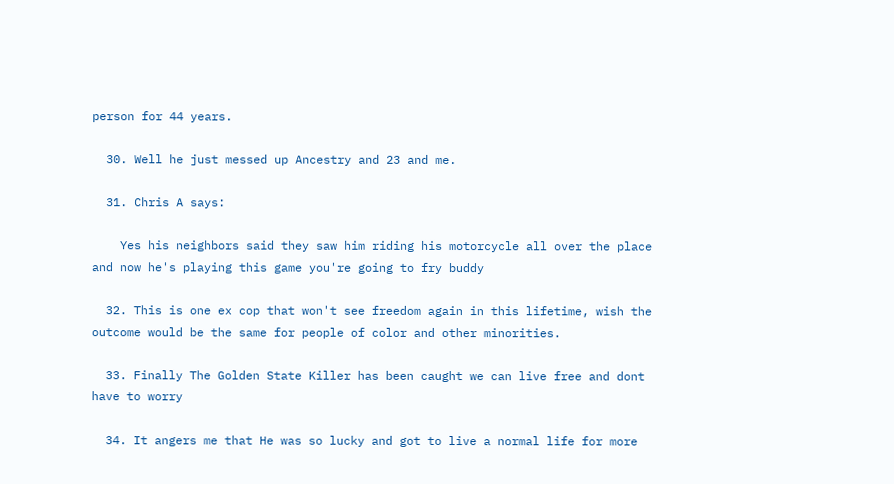person for 44 years.

  30. Well he just messed up Ancestry and 23 and me.

  31. Chris A says:

    Yes his neighbors said they saw him riding his motorcycle all over the place and now he's playing this game you're going to fry buddy

  32. This is one ex cop that won't see freedom again in this lifetime, wish the outcome would be the same for people of color and other minorities.

  33. Finally The Golden State Killer has been caught we can live free and dont have to worry

  34. It angers me that He was so lucky and got to live a normal life for more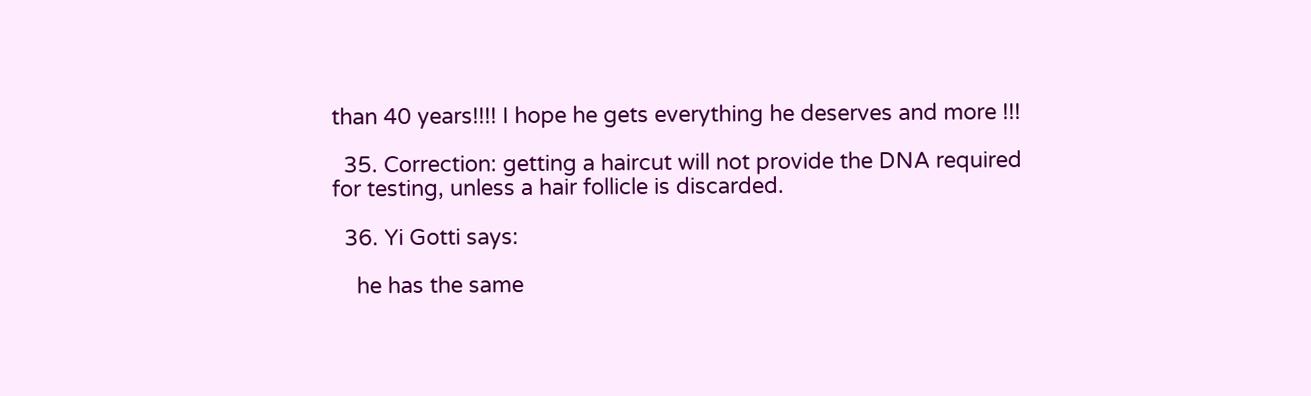than 40 years!!!! I hope he gets everything he deserves and more !!!

  35. Correction: getting a haircut will not provide the DNA required for testing, unless a hair follicle is discarded.

  36. Yi Gotti says:

    he has the same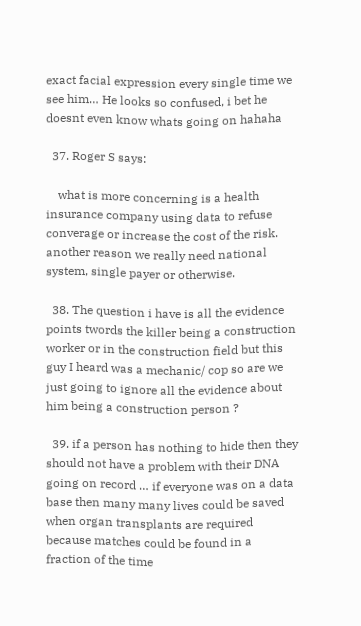exact facial expression every single time we see him… He looks so confused, i bet he doesnt even know whats going on hahaha

  37. Roger S says:

    what is more concerning is a health insurance company using data to refuse converage or increase the cost of the risk. another reason we really need national system, single payer or otherwise.

  38. The question i have is all the evidence points twords the killer being a construction worker or in the construction field but this guy I heard was a mechanic/ cop so are we just going to ignore all the evidence about him being a construction person ?

  39. if a person has nothing to hide then they should not have a problem with their DNA going on record … if everyone was on a data base then many many lives could be saved when organ transplants are required because matches could be found in a fraction of the time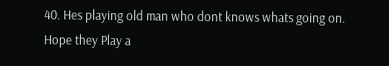40. Hes playing old man who dont knows whats going on. Hope they Play a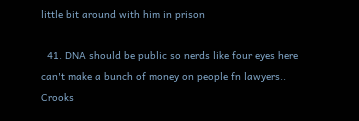little bit around with him in prison

  41. DNA should be public so nerds like four eyes here can't make a bunch of money on people fn lawyers.. Crooks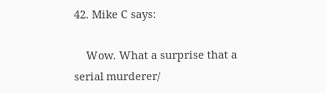42. Mike C says:

    Wow. What a surprise that a serial murderer/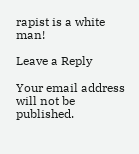rapist is a white man!

Leave a Reply

Your email address will not be published.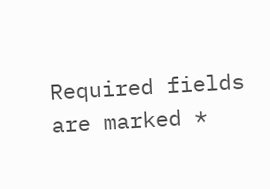Required fields are marked *